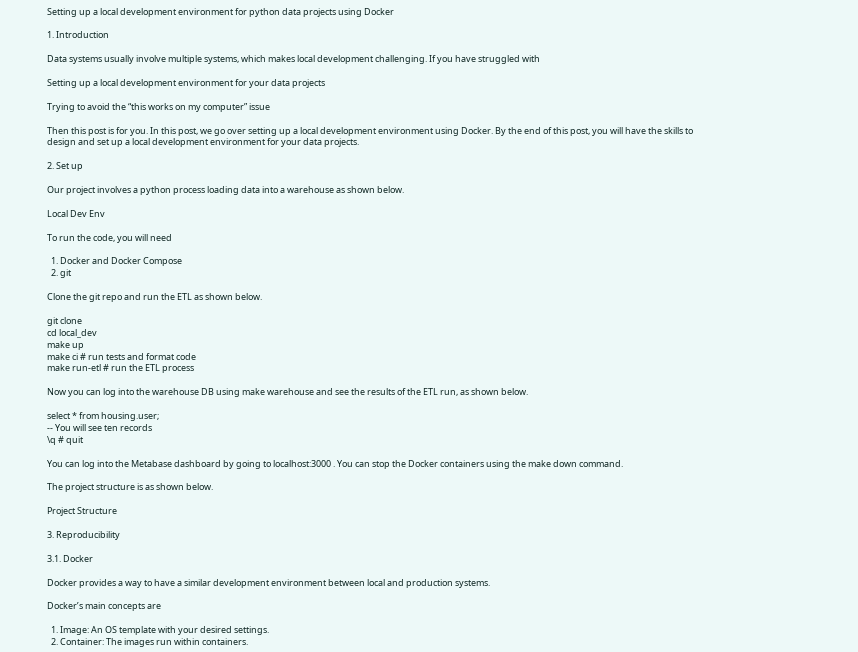Setting up a local development environment for python data projects using Docker

1. Introduction

Data systems usually involve multiple systems, which makes local development challenging. If you have struggled with

Setting up a local development environment for your data projects

Trying to avoid the “this works on my computer” issue

Then this post is for you. In this post, we go over setting up a local development environment using Docker. By the end of this post, you will have the skills to design and set up a local development environment for your data projects.

2. Set up

Our project involves a python process loading data into a warehouse as shown below.

Local Dev Env

To run the code, you will need

  1. Docker and Docker Compose
  2. git

Clone the git repo and run the ETL as shown below.

git clone
cd local_dev
make up
make ci # run tests and format code
make run-etl # run the ETL process

Now you can log into the warehouse DB using make warehouse and see the results of the ETL run, as shown below.

select * from housing.user;
-- You will see ten records
\q # quit

You can log into the Metabase dashboard by going to localhost:3000 . You can stop the Docker containers using the make down command.

The project structure is as shown below.

Project Structure

3. Reproducibility

3.1. Docker

Docker provides a way to have a similar development environment between local and production systems.

Docker’s main concepts are

  1. Image: An OS template with your desired settings.
  2. Container: The images run within containers.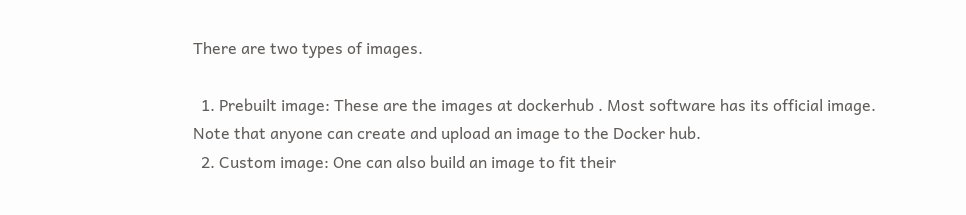There are two types of images.

  1. Prebuilt image: These are the images at dockerhub . Most software has its official image. Note that anyone can create and upload an image to the Docker hub.
  2. Custom image: One can also build an image to fit their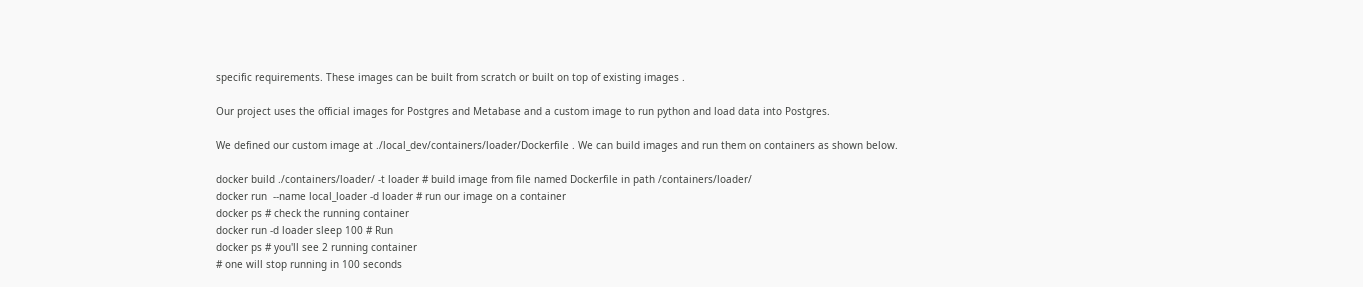specific requirements. These images can be built from scratch or built on top of existing images .

Our project uses the official images for Postgres and Metabase and a custom image to run python and load data into Postgres.

We defined our custom image at ./local_dev/containers/loader/Dockerfile . We can build images and run them on containers as shown below.

docker build ./containers/loader/ -t loader # build image from file named Dockerfile in path /containers/loader/
docker run  --name local_loader -d loader # run our image on a container
docker ps # check the running container
docker run -d loader sleep 100 # Run
docker ps # you'll see 2 running container
# one will stop running in 100 seconds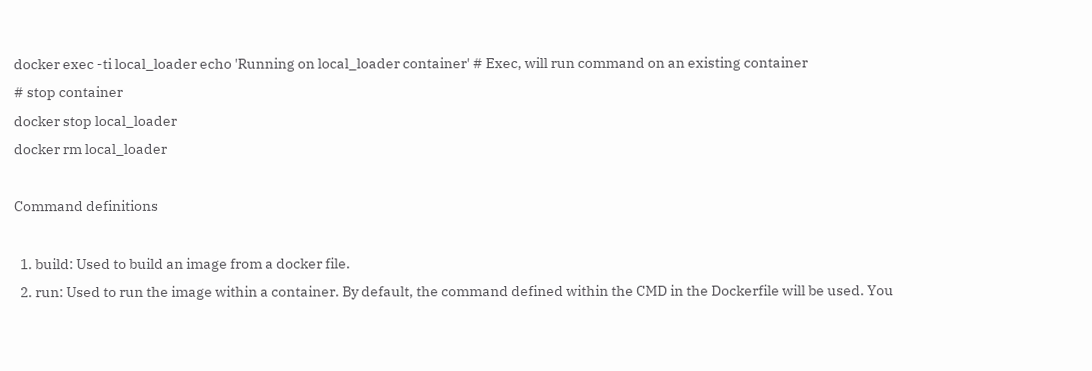docker exec -ti local_loader echo 'Running on local_loader container' # Exec, will run command on an existing container
# stop container
docker stop local_loader
docker rm local_loader

Command definitions

  1. build: Used to build an image from a docker file.
  2. run: Used to run the image within a container. By default, the command defined within the CMD in the Dockerfile will be used. You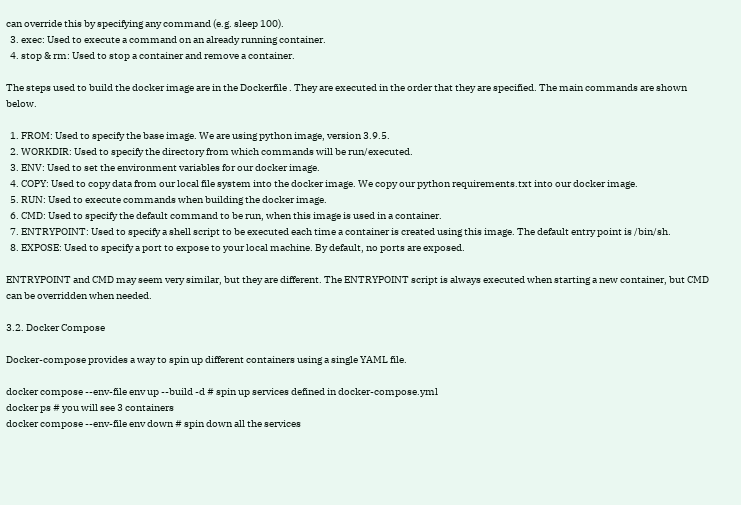can override this by specifying any command (e.g. sleep 100).
  3. exec: Used to execute a command on an already running container.
  4. stop & rm: Used to stop a container and remove a container.

The steps used to build the docker image are in the Dockerfile . They are executed in the order that they are specified. The main commands are shown below.

  1. FROM: Used to specify the base image. We are using python image, version 3.9.5.
  2. WORKDIR: Used to specify the directory from which commands will be run/executed.
  3. ENV: Used to set the environment variables for our docker image.
  4. COPY: Used to copy data from our local file system into the docker image. We copy our python requirements.txt into our docker image.
  5. RUN: Used to execute commands when building the docker image.
  6. CMD: Used to specify the default command to be run, when this image is used in a container.
  7. ENTRYPOINT: Used to specify a shell script to be executed each time a container is created using this image. The default entry point is /bin/sh.
  8. EXPOSE: Used to specify a port to expose to your local machine. By default, no ports are exposed.

ENTRYPOINT and CMD may seem very similar, but they are different. The ENTRYPOINT script is always executed when starting a new container, but CMD can be overridden when needed.

3.2. Docker Compose

Docker-compose provides a way to spin up different containers using a single YAML file.

docker compose --env-file env up --build -d # spin up services defined in docker-compose.yml
docker ps # you will see 3 containers
docker compose --env-file env down # spin down all the services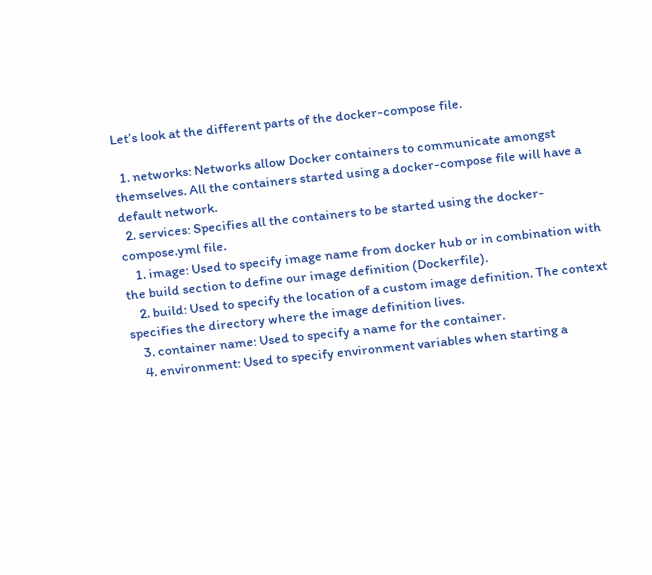Let’s look at the different parts of the docker-compose file.

  1. networks: Networks allow Docker containers to communicate amongst themselves. All the containers started using a docker-compose file will have a default network.
  2. services: Specifies all the containers to be started using the docker-compose.yml file.
    1. image: Used to specify image name from docker hub or in combination with the build section to define our image definition (Dockerfile).
    2. build: Used to specify the location of a custom image definition. The context specifies the directory where the image definition lives.
    3. container name: Used to specify a name for the container.
    4. environment: Used to specify environment variables when starting a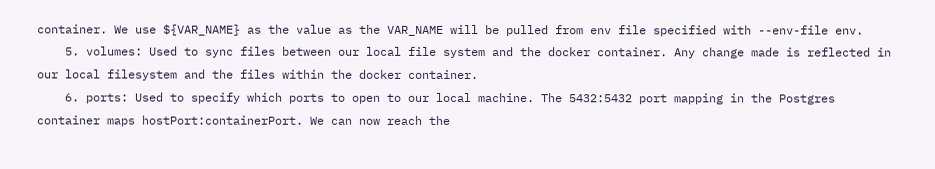container. We use ${VAR_NAME} as the value as the VAR_NAME will be pulled from env file specified with --env-file env.
    5. volumes: Used to sync files between our local file system and the docker container. Any change made is reflected in our local filesystem and the files within the docker container.
    6. ports: Used to specify which ports to open to our local machine. The 5432:5432 port mapping in the Postgres container maps hostPort:containerPort. We can now reach the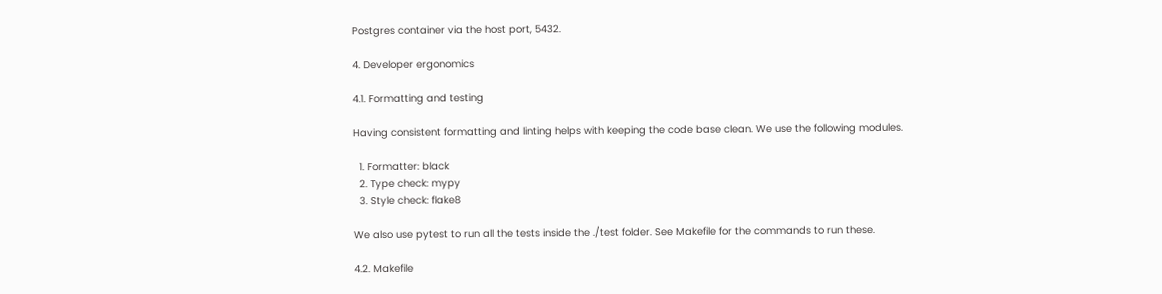Postgres container via the host port, 5432.

4. Developer ergonomics

4.1. Formatting and testing

Having consistent formatting and linting helps with keeping the code base clean. We use the following modules.

  1. Formatter: black
  2. Type check: mypy
  3. Style check: flake8

We also use pytest to run all the tests inside the ./test folder. See Makefile for the commands to run these.

4.2. Makefile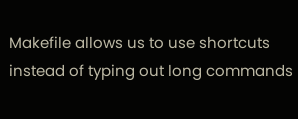Makefile allows us to use shortcuts instead of typing out long commands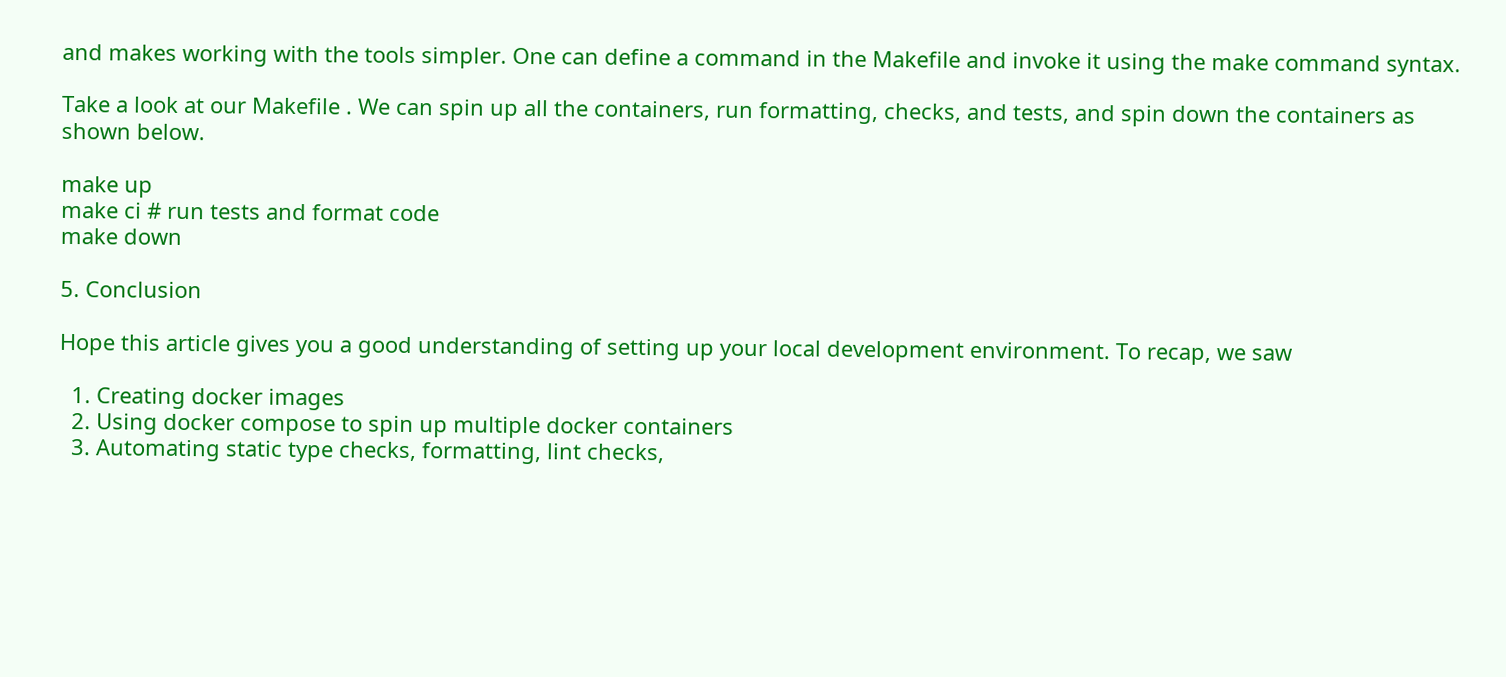and makes working with the tools simpler. One can define a command in the Makefile and invoke it using the make command syntax.

Take a look at our Makefile . We can spin up all the containers, run formatting, checks, and tests, and spin down the containers as shown below.

make up
make ci # run tests and format code
make down

5. Conclusion

Hope this article gives you a good understanding of setting up your local development environment. To recap, we saw

  1. Creating docker images
  2. Using docker compose to spin up multiple docker containers
  3. Automating static type checks, formatting, lint checks,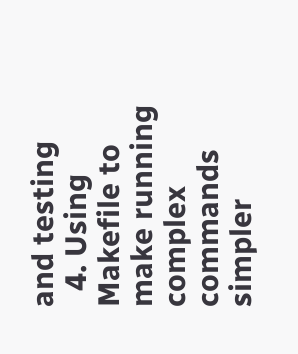and testing
  4. Using Makefile to make running complex commands simpler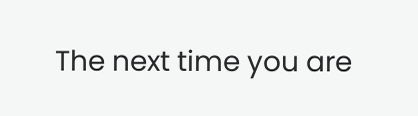The next time you are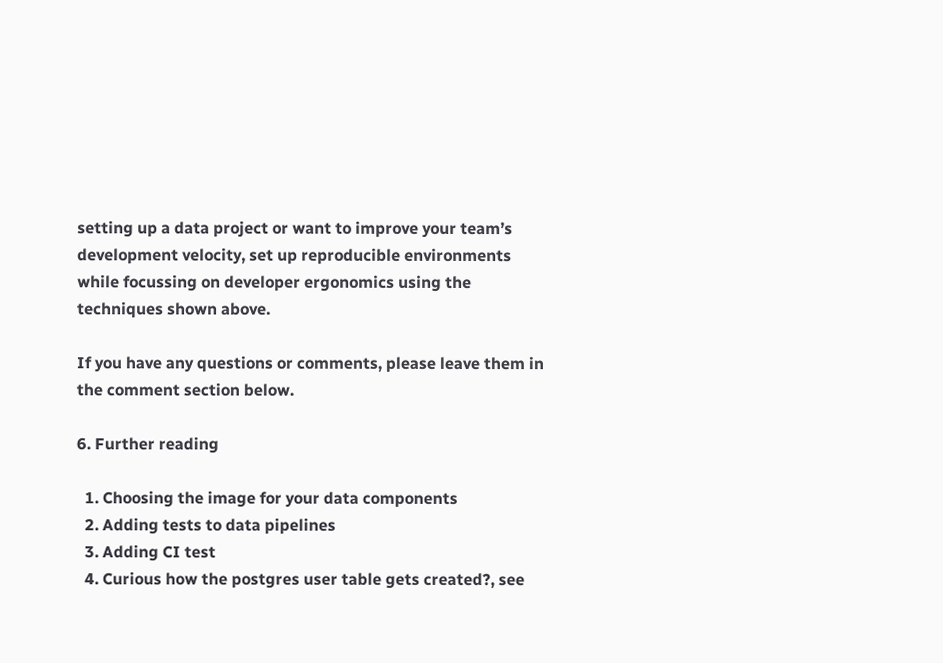setting up a data project or want to improve your team’s development velocity, set up reproducible environments while focussing on developer ergonomics using the techniques shown above.

If you have any questions or comments, please leave them in the comment section below.

6. Further reading

  1. Choosing the image for your data components
  2. Adding tests to data pipelines
  3. Adding CI test
  4. Curious how the postgres user table gets created?, see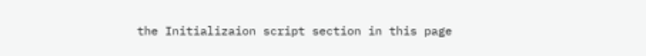the Initializaion script section in this page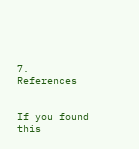7. References


If you found this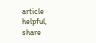article helpful, share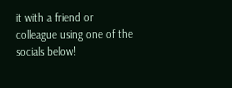it with a friend or colleague using one of the socials below!